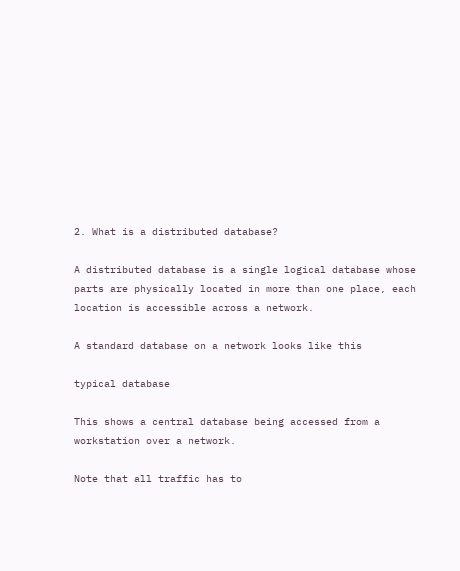2. What is a distributed database?

A distributed database is a single logical database whose parts are physically located in more than one place, each location is accessible across a network.

A standard database on a network looks like this

typical database

This shows a central database being accessed from a workstation over a network.

Note that all traffic has to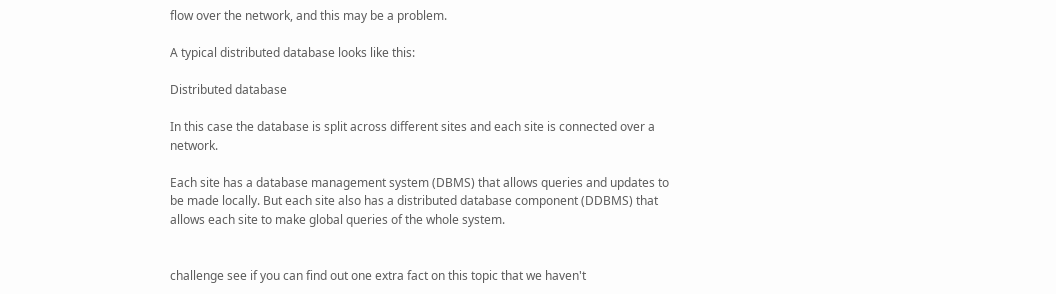flow over the network, and this may be a problem.

A typical distributed database looks like this:

Distributed database

In this case the database is split across different sites and each site is connected over a network.

Each site has a database management system (DBMS) that allows queries and updates to be made locally. But each site also has a distributed database component (DDBMS) that allows each site to make global queries of the whole system.


challenge see if you can find out one extra fact on this topic that we haven't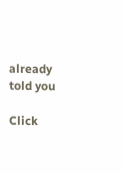already told you

Click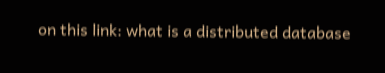on this link: what is a distributed database